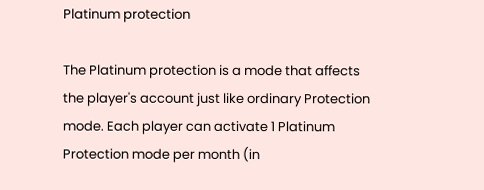Platinum protection

The Platinum protection is a mode that affects the player's account just like ordinary Protection mode. Each player can activate 1 Platinum Protection mode per month (in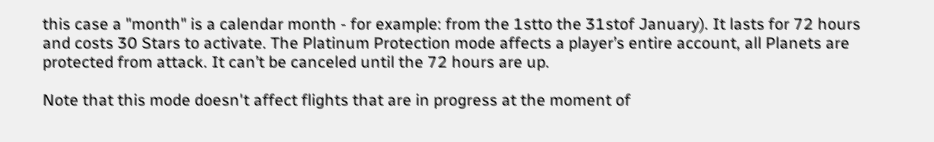this case a "month" is a calendar month - for example: from the 1stto the 31stof January). It lasts for 72 hours and costs 30 Stars to activate. The Platinum Protection mode affects a player’s entire account, all Planets are protected from attack. It can’t be canceled until the 72 hours are up.

Note that this mode doesn't affect flights that are in progress at the moment of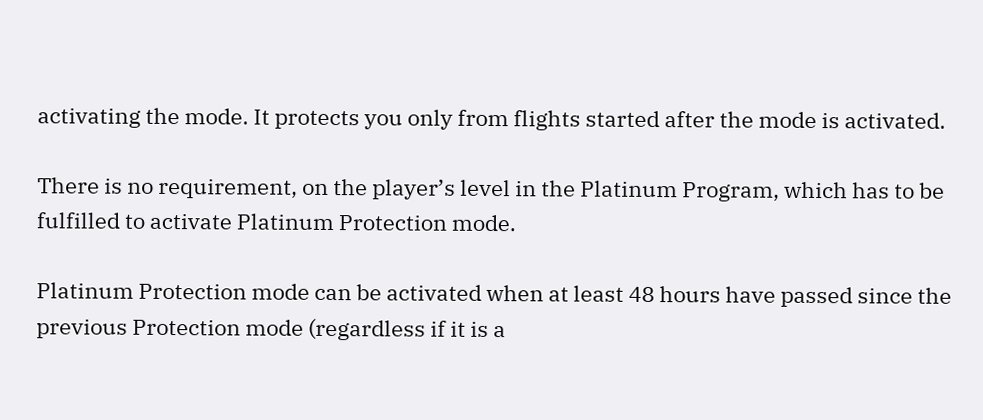activating the mode. It protects you only from flights started after the mode is activated.

There is no requirement, on the player’s level in the Platinum Program, which has to be fulfilled to activate Platinum Protection mode.

Platinum Protection mode can be activated when at least 48 hours have passed since the previous Protection mode (regardless if it is a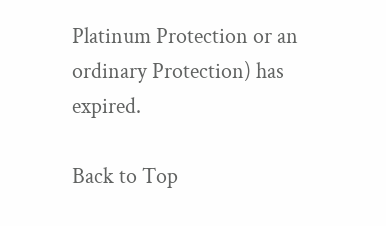Platinum Protection or an ordinary Protection) has expired.

Back to Top